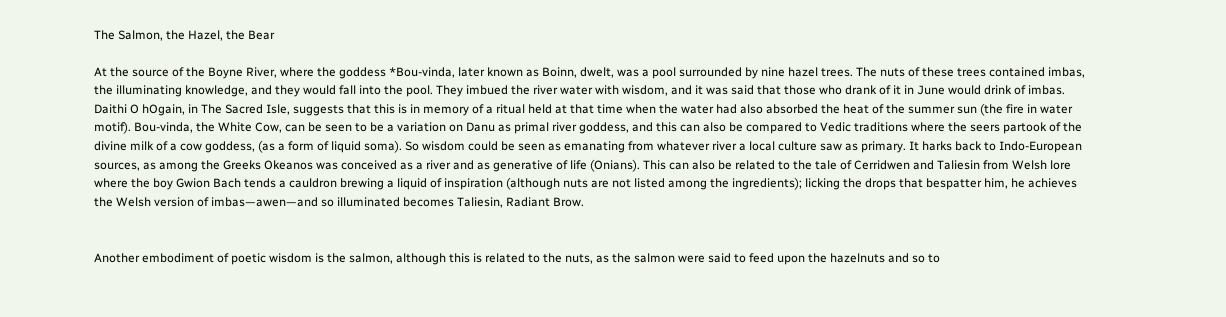The Salmon, the Hazel, the Bear

At the source of the Boyne River, where the goddess *Bou-vinda, later known as Boinn, dwelt, was a pool surrounded by nine hazel trees. The nuts of these trees contained imbas, the illuminating knowledge, and they would fall into the pool. They imbued the river water with wisdom, and it was said that those who drank of it in June would drink of imbas. Daithi O hOgain, in The Sacred Isle, suggests that this is in memory of a ritual held at that time when the water had also absorbed the heat of the summer sun (the fire in water motif). Bou-vinda, the White Cow, can be seen to be a variation on Danu as primal river goddess, and this can also be compared to Vedic traditions where the seers partook of the divine milk of a cow goddess, (as a form of liquid soma). So wisdom could be seen as emanating from whatever river a local culture saw as primary. It harks back to Indo-European sources, as among the Greeks Okeanos was conceived as a river and as generative of life (Onians). This can also be related to the tale of Cerridwen and Taliesin from Welsh lore where the boy Gwion Bach tends a cauldron brewing a liquid of inspiration (although nuts are not listed among the ingredients); licking the drops that bespatter him, he achieves the Welsh version of imbas—awen—and so illuminated becomes Taliesin, Radiant Brow.


Another embodiment of poetic wisdom is the salmon, although this is related to the nuts, as the salmon were said to feed upon the hazelnuts and so to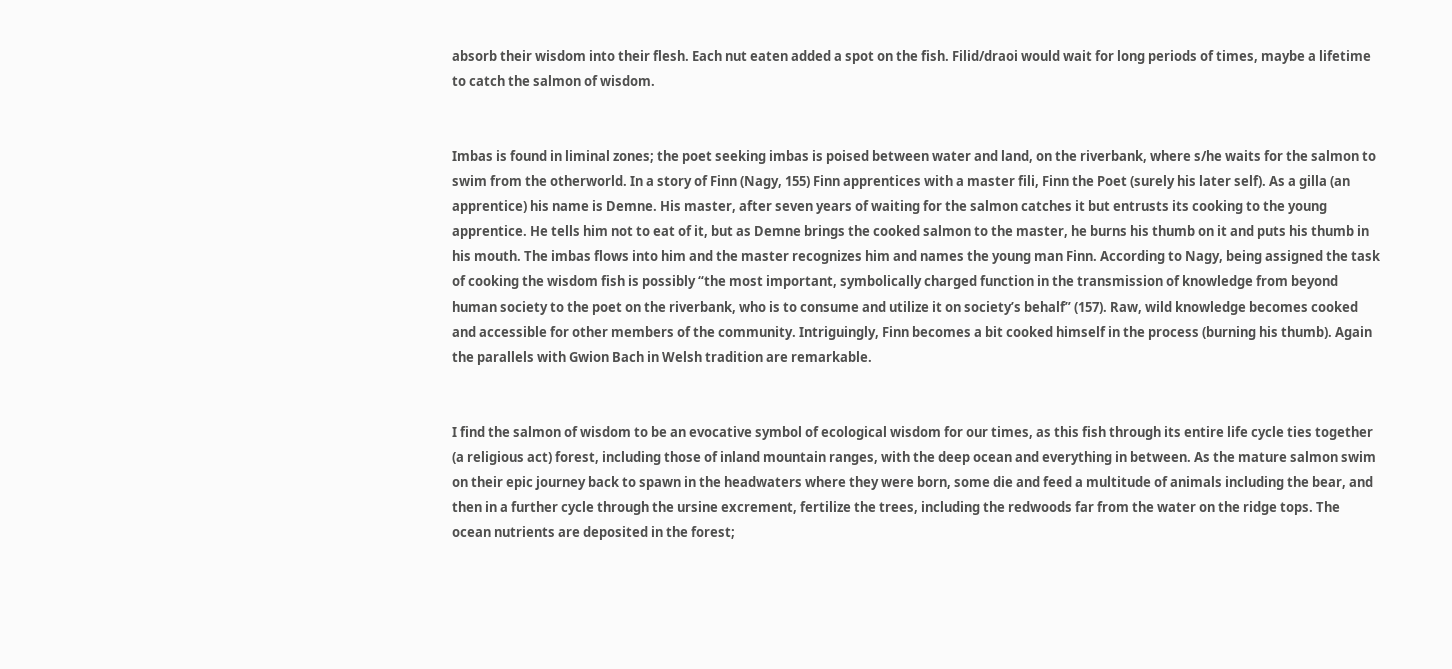absorb their wisdom into their flesh. Each nut eaten added a spot on the fish. Filid/draoi would wait for long periods of times, maybe a lifetime to catch the salmon of wisdom.


Imbas is found in liminal zones; the poet seeking imbas is poised between water and land, on the riverbank, where s/he waits for the salmon to swim from the otherworld. In a story of Finn (Nagy, 155) Finn apprentices with a master fili, Finn the Poet (surely his later self). As a gilla (an apprentice) his name is Demne. His master, after seven years of waiting for the salmon catches it but entrusts its cooking to the young apprentice. He tells him not to eat of it, but as Demne brings the cooked salmon to the master, he burns his thumb on it and puts his thumb in his mouth. The imbas flows into him and the master recognizes him and names the young man Finn. According to Nagy, being assigned the task of cooking the wisdom fish is possibly “the most important, symbolically charged function in the transmission of knowledge from beyond human society to the poet on the riverbank, who is to consume and utilize it on society’s behalf” (157). Raw, wild knowledge becomes cooked and accessible for other members of the community. Intriguingly, Finn becomes a bit cooked himself in the process (burning his thumb). Again the parallels with Gwion Bach in Welsh tradition are remarkable.


I find the salmon of wisdom to be an evocative symbol of ecological wisdom for our times, as this fish through its entire life cycle ties together (a religious act) forest, including those of inland mountain ranges, with the deep ocean and everything in between. As the mature salmon swim on their epic journey back to spawn in the headwaters where they were born, some die and feed a multitude of animals including the bear, and then in a further cycle through the ursine excrement, fertilize the trees, including the redwoods far from the water on the ridge tops. The ocean nutrients are deposited in the forest;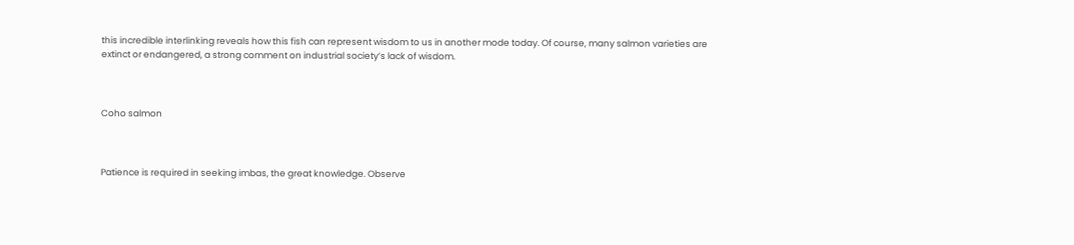this incredible interlinking reveals how this fish can represent wisdom to us in another mode today. Of course, many salmon varieties are extinct or endangered, a strong comment on industrial society’s lack of wisdom.



Coho salmon



Patience is required in seeking imbas, the great knowledge. Observe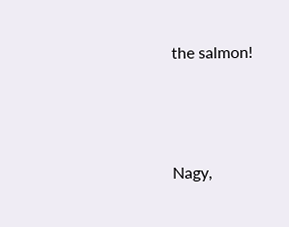the salmon!




Nagy,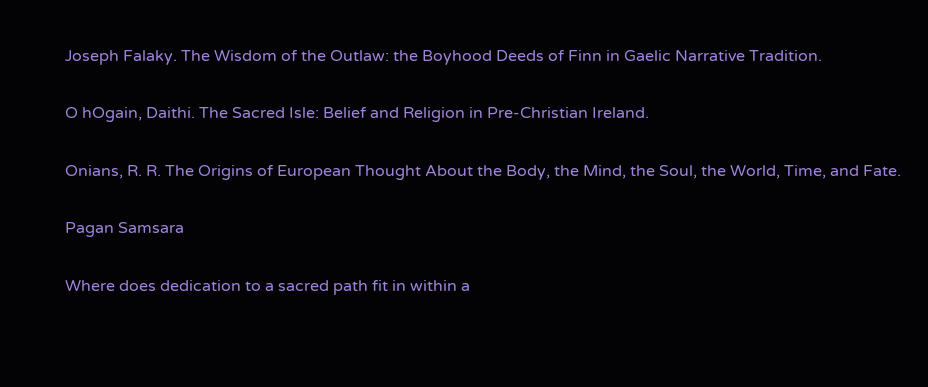Joseph Falaky. The Wisdom of the Outlaw: the Boyhood Deeds of Finn in Gaelic Narrative Tradition.

O hOgain, Daithi. The Sacred Isle: Belief and Religion in Pre-Christian Ireland.

Onians, R. R. The Origins of European Thought About the Body, the Mind, the Soul, the World, Time, and Fate.

Pagan Samsara

Where does dedication to a sacred path fit in within a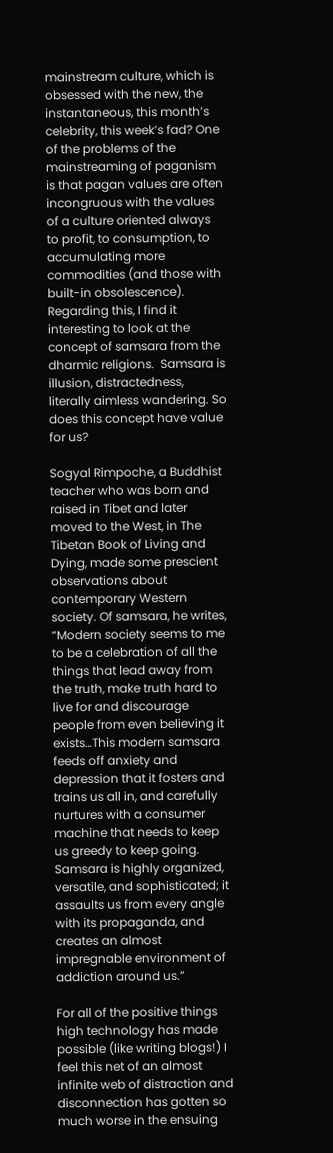mainstream culture, which is obsessed with the new, the instantaneous, this month’s celebrity, this week’s fad? One of the problems of the mainstreaming of paganism is that pagan values are often incongruous with the values of a culture oriented always to profit, to consumption, to accumulating more commodities (and those with built-in obsolescence). Regarding this, I find it interesting to look at the concept of samsara from the dharmic religions.  Samsara is illusion, distractedness, literally aimless wandering. So does this concept have value for us?

Sogyal Rimpoche, a Buddhist teacher who was born and raised in Tibet and later moved to the West, in The Tibetan Book of Living and Dying, made some prescient observations about contemporary Western society. Of samsara, he writes, “Modern society seems to me to be a celebration of all the things that lead away from the truth, make truth hard to live for and discourage people from even believing it exists…This modern samsara feeds off anxiety and depression that it fosters and trains us all in, and carefully nurtures with a consumer machine that needs to keep us greedy to keep going. Samsara is highly organized, versatile, and sophisticated; it assaults us from every angle with its propaganda, and creates an almost impregnable environment of addiction around us.”

For all of the positive things high technology has made possible (like writing blogs!) I feel this net of an almost infinite web of distraction and disconnection has gotten so much worse in the ensuing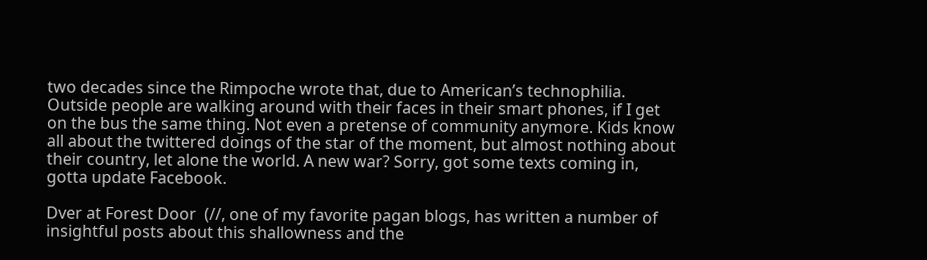two decades since the Rimpoche wrote that, due to American’s technophilia. Outside people are walking around with their faces in their smart phones, if I get on the bus the same thing. Not even a pretense of community anymore. Kids know all about the twittered doings of the star of the moment, but almost nothing about their country, let alone the world. A new war? Sorry, got some texts coming in, gotta update Facebook.

Dver at Forest Door  (//, one of my favorite pagan blogs, has written a number of insightful posts about this shallowness and the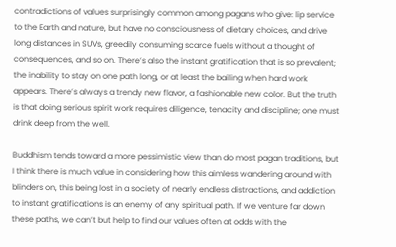contradictions of values surprisingly common among pagans who give: lip service to the Earth and nature, but have no consciousness of dietary choices, and drive long distances in SUVs, greedily consuming scarce fuels without a thought of consequences, and so on. There’s also the instant gratification that is so prevalent; the inability to stay on one path long, or at least the bailing when hard work appears. There’s always a trendy new flavor, a fashionable new color. But the truth is that doing serious spirit work requires diligence, tenacity and discipline; one must drink deep from the well.

Buddhism tends toward a more pessimistic view than do most pagan traditions, but I think there is much value in considering how this aimless wandering around with blinders on, this being lost in a society of nearly endless distractions, and addiction to instant gratifications is an enemy of any spiritual path. If we venture far down these paths, we can’t but help to find our values often at odds with the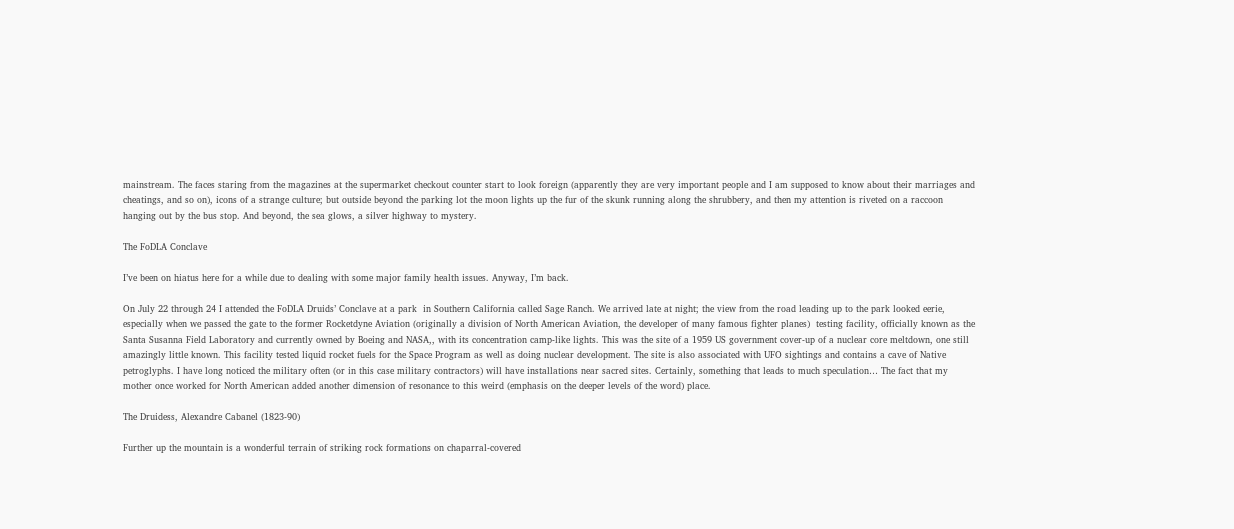mainstream. The faces staring from the magazines at the supermarket checkout counter start to look foreign (apparently they are very important people and I am supposed to know about their marriages and cheatings, and so on), icons of a strange culture; but outside beyond the parking lot the moon lights up the fur of the skunk running along the shrubbery, and then my attention is riveted on a raccoon hanging out by the bus stop. And beyond, the sea glows, a silver highway to mystery.

The FoDLA Conclave

I’ve been on hiatus here for a while due to dealing with some major family health issues. Anyway, I’m back.

On July 22 through 24 I attended the FoDLA Druids’ Conclave at a park  in Southern California called Sage Ranch. We arrived late at night; the view from the road leading up to the park looked eerie, especially when we passed the gate to the former Rocketdyne Aviation (originally a division of North American Aviation, the developer of many famous fighter planes)  testing facility, officially known as the Santa Susanna Field Laboratory and currently owned by Boeing and NASA,, with its concentration camp-like lights. This was the site of a 1959 US government cover-up of a nuclear core meltdown, one still amazingly little known. This facility tested liquid rocket fuels for the Space Program as well as doing nuclear development. The site is also associated with UFO sightings and contains a cave of Native petroglyphs. I have long noticed the military often (or in this case military contractors) will have installations near sacred sites. Certainly, something that leads to much speculation… The fact that my mother once worked for North American added another dimension of resonance to this weird (emphasis on the deeper levels of the word) place.

The Druidess, Alexandre Cabanel (1823-90)

Further up the mountain is a wonderful terrain of striking rock formations on chaparral-covered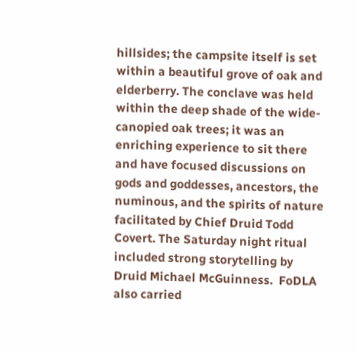hillsides; the campsite itself is set within a beautiful grove of oak and elderberry. The conclave was held within the deep shade of the wide-canopied oak trees; it was an enriching experience to sit there and have focused discussions on gods and goddesses, ancestors, the numinous, and the spirits of nature facilitated by Chief Druid Todd Covert. The Saturday night ritual included strong storytelling by Druid Michael McGuinness.  FoDLA also carried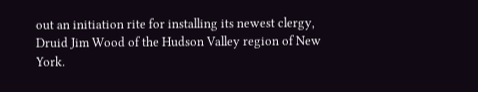out an initiation rite for installing its newest clergy, Druid Jim Wood of the Hudson Valley region of New York.